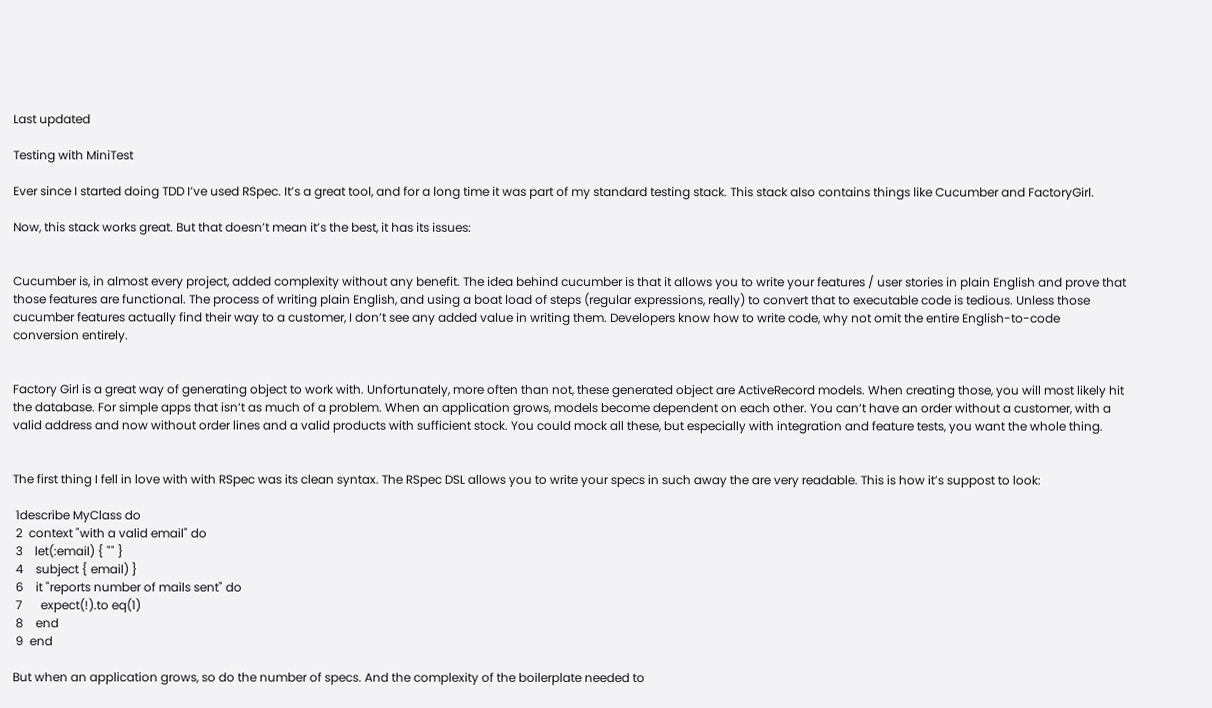Last updated

Testing with MiniTest

Ever since I started doing TDD I’ve used RSpec. It’s a great tool, and for a long time it was part of my standard testing stack. This stack also contains things like Cucumber and FactoryGirl.

Now, this stack works great. But that doesn’t mean it’s the best, it has its issues:


Cucumber is, in almost every project, added complexity without any benefit. The idea behind cucumber is that it allows you to write your features / user stories in plain English and prove that those features are functional. The process of writing plain English, and using a boat load of steps (regular expressions, really) to convert that to executable code is tedious. Unless those cucumber features actually find their way to a customer, I don’t see any added value in writing them. Developers know how to write code, why not omit the entire English-to-code conversion entirely.


Factory Girl is a great way of generating object to work with. Unfortunately, more often than not, these generated object are ActiveRecord models. When creating those, you will most likely hit the database. For simple apps that isn’t as much of a problem. When an application grows, models become dependent on each other. You can’t have an order without a customer, with a valid address and now without order lines and a valid products with sufficient stock. You could mock all these, but especially with integration and feature tests, you want the whole thing.


The first thing I fell in love with with RSpec was its clean syntax. The RSpec DSL allows you to write your specs in such away the are very readable. This is how it’s suppost to look:

 1describe MyClass do
 2  context "with a valid email" do
 3    let(:email) { "" }
 4    subject { email) }
 6    it "reports number of mails sent" do
 7      expect(!).to eq(1)
 8    end
 9  end

But when an application grows, so do the number of specs. And the complexity of the boilerplate needed to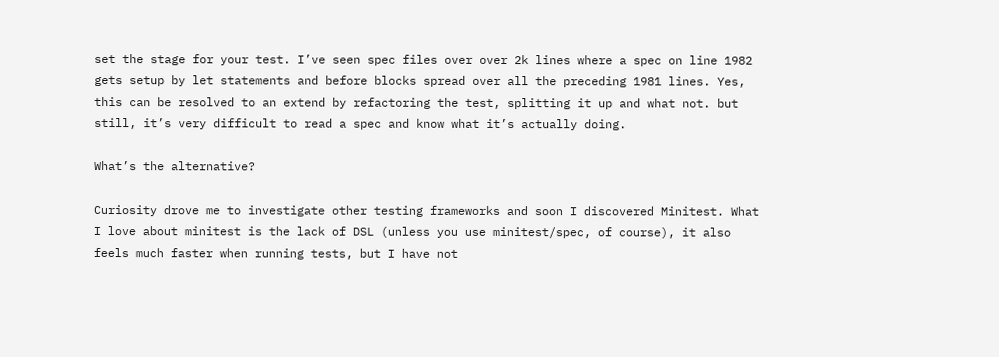set the stage for your test. I’ve seen spec files over over 2k lines where a spec on line 1982 gets setup by let statements and before blocks spread over all the preceding 1981 lines. Yes, this can be resolved to an extend by refactoring the test, splitting it up and what not. but still, it’s very difficult to read a spec and know what it’s actually doing.

What’s the alternative?

Curiosity drove me to investigate other testing frameworks and soon I discovered Minitest. What I love about minitest is the lack of DSL (unless you use minitest/spec, of course), it also feels much faster when running tests, but I have not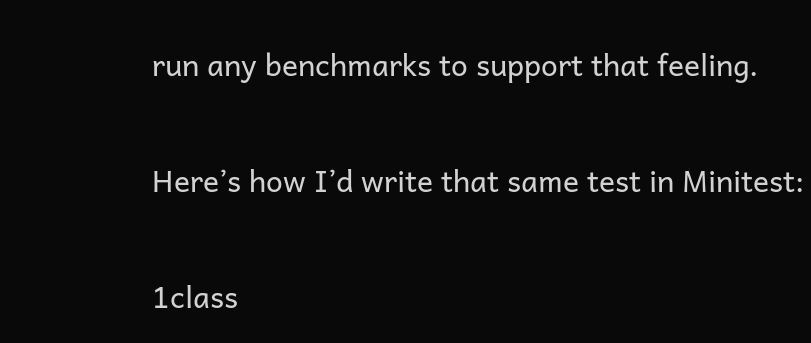run any benchmarks to support that feeling.

Here’s how I’d write that same test in Minitest:

1class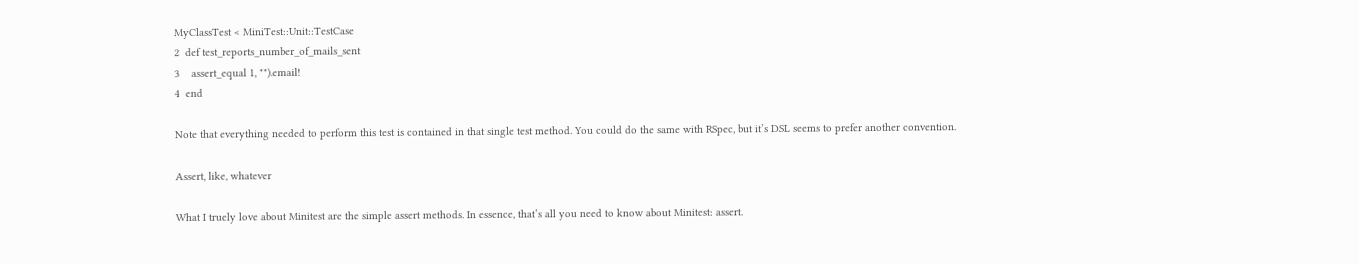MyClassTest < MiniTest::Unit::TestCase
2  def test_reports_number_of_mails_sent
3    assert_equal 1, "").email!
4  end

Note that everything needed to perform this test is contained in that single test method. You could do the same with RSpec, but it’s DSL seems to prefer another convention.

Assert, like, whatever

What I truely love about Minitest are the simple assert methods. In essence, that’s all you need to know about Minitest: assert.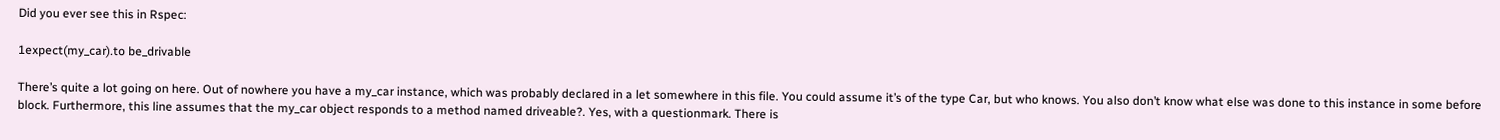Did you ever see this in Rspec:

1expect(my_car).to be_drivable

There’s quite a lot going on here. Out of nowhere you have a my_car instance, which was probably declared in a let somewhere in this file. You could assume it’s of the type Car, but who knows. You also don’t know what else was done to this instance in some before block. Furthermore, this line assumes that the my_car object responds to a method named driveable?. Yes, with a questionmark. There is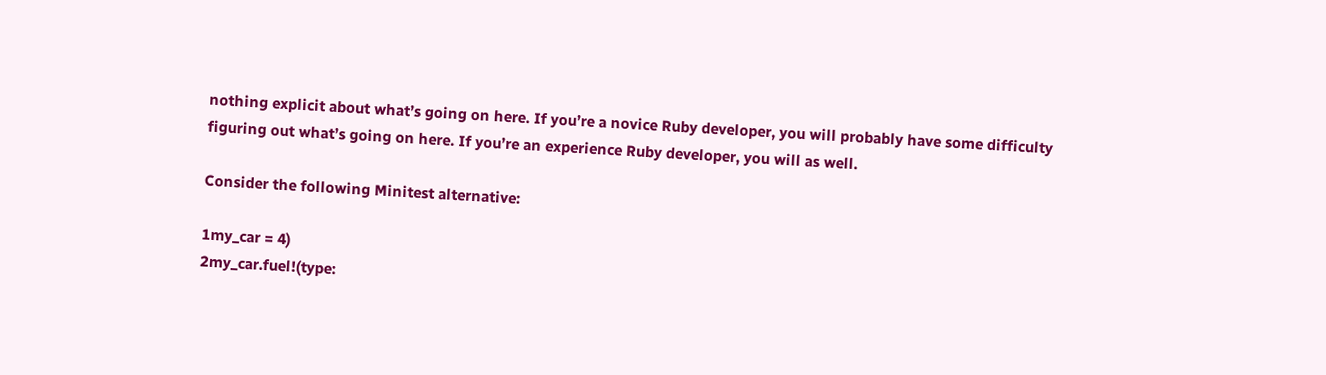nothing explicit about what’s going on here. If you’re a novice Ruby developer, you will probably have some difficulty figuring out what’s going on here. If you’re an experience Ruby developer, you will as well.

Consider the following Minitest alternative:

1my_car = 4)
2my_car.fuel!(type: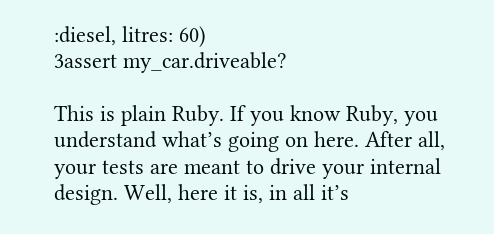:diesel, litres: 60)
3assert my_car.driveable?

This is plain Ruby. If you know Ruby, you understand what’s going on here. After all, your tests are meant to drive your internal design. Well, here it is, in all it’s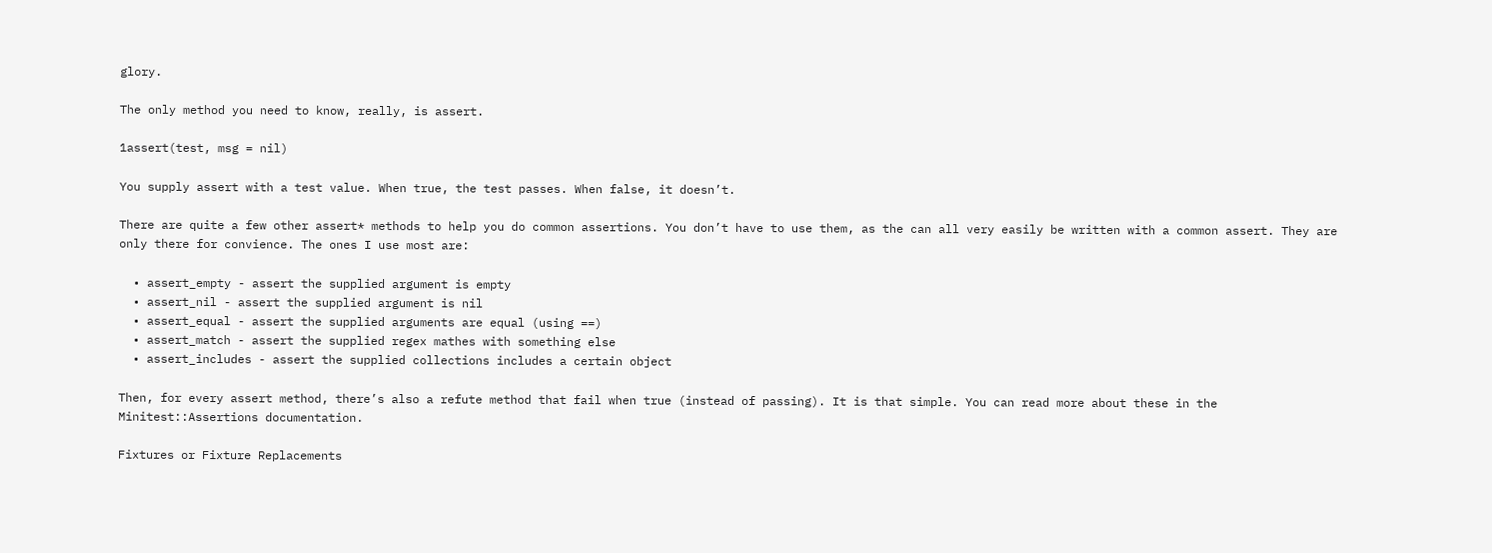glory.

The only method you need to know, really, is assert.

1assert(test, msg = nil)

You supply assert with a test value. When true, the test passes. When false, it doesn’t.

There are quite a few other assert* methods to help you do common assertions. You don’t have to use them, as the can all very easily be written with a common assert. They are only there for convience. The ones I use most are:

  • assert_empty - assert the supplied argument is empty
  • assert_nil - assert the supplied argument is nil
  • assert_equal - assert the supplied arguments are equal (using ==)
  • assert_match - assert the supplied regex mathes with something else
  • assert_includes - assert the supplied collections includes a certain object

Then, for every assert method, there’s also a refute method that fail when true (instead of passing). It is that simple. You can read more about these in the Minitest::Assertions documentation.

Fixtures or Fixture Replacements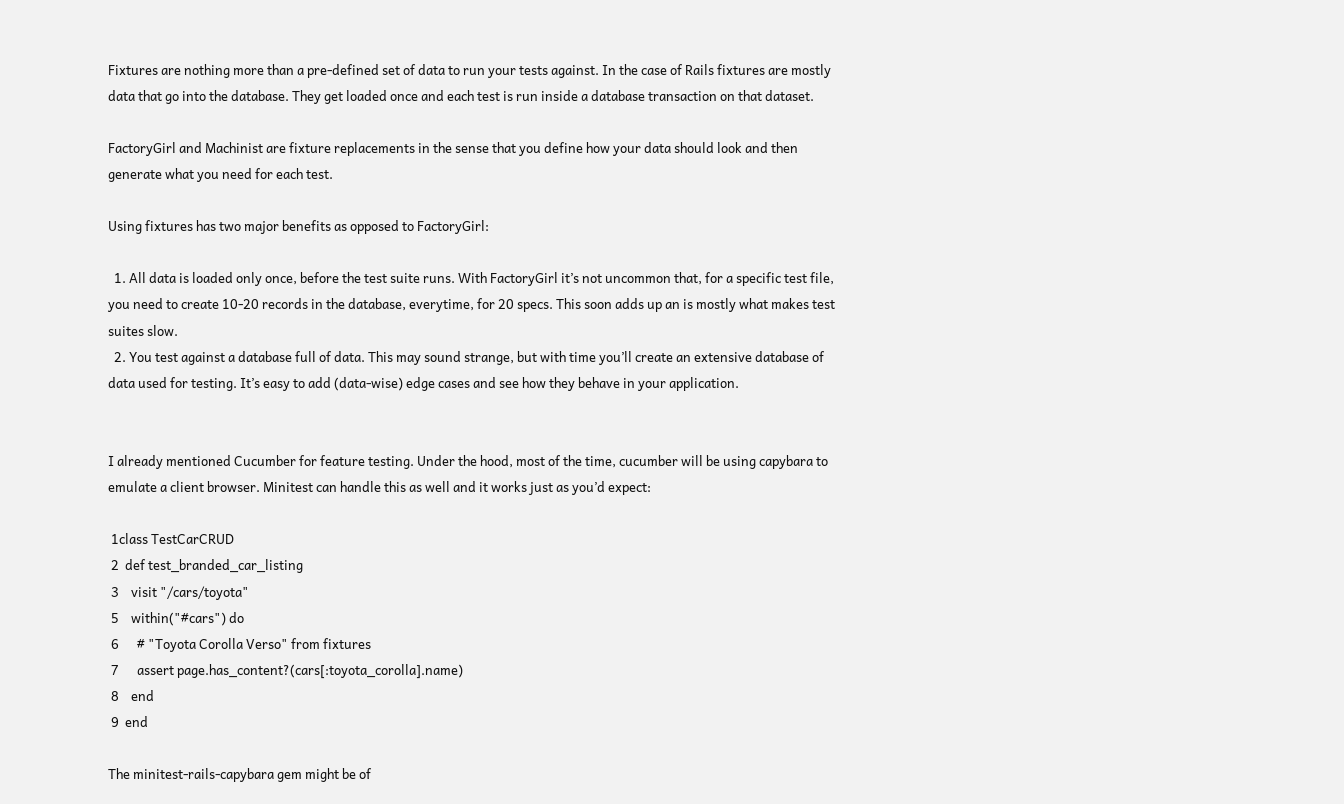Fixtures are nothing more than a pre-defined set of data to run your tests against. In the case of Rails fixtures are mostly data that go into the database. They get loaded once and each test is run inside a database transaction on that dataset.

FactoryGirl and Machinist are fixture replacements in the sense that you define how your data should look and then generate what you need for each test.

Using fixtures has two major benefits as opposed to FactoryGirl:

  1. All data is loaded only once, before the test suite runs. With FactoryGirl it’s not uncommon that, for a specific test file, you need to create 10-20 records in the database, everytime, for 20 specs. This soon adds up an is mostly what makes test suites slow.
  2. You test against a database full of data. This may sound strange, but with time you’ll create an extensive database of data used for testing. It’s easy to add (data-wise) edge cases and see how they behave in your application.


I already mentioned Cucumber for feature testing. Under the hood, most of the time, cucumber will be using capybara to emulate a client browser. Minitest can handle this as well and it works just as you’d expect:

 1class TestCarCRUD
 2  def test_branded_car_listing
 3    visit "/cars/toyota"
 5    within("#cars") do
 6      # "Toyota Corolla Verso" from fixtures
 7      assert page.has_content?(cars[:toyota_corolla].name)
 8    end
 9  end

The minitest-rails-capybara gem might be of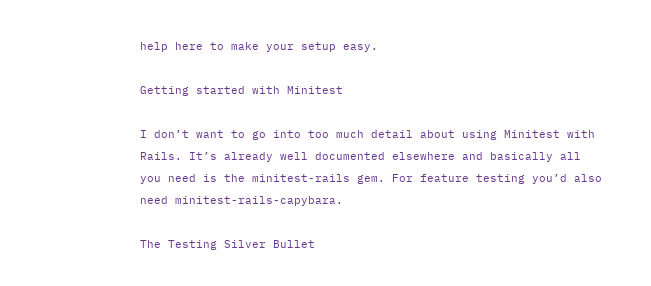help here to make your setup easy.

Getting started with Minitest

I don’t want to go into too much detail about using Minitest with Rails. It’s already well documented elsewhere and basically all you need is the minitest-rails gem. For feature testing you’d also need minitest-rails-capybara.

The Testing Silver Bullet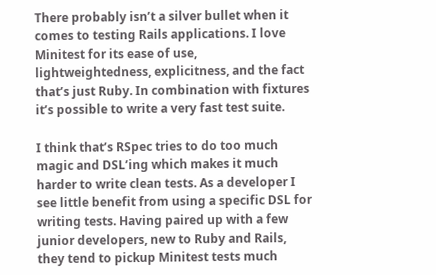There probably isn’t a silver bullet when it comes to testing Rails applications. I love Minitest for its ease of use, lightweightedness, explicitness, and the fact that’s just Ruby. In combination with fixtures it’s possible to write a very fast test suite.

I think that’s RSpec tries to do too much magic and DSL’ing which makes it much harder to write clean tests. As a developer I see little benefit from using a specific DSL for writing tests. Having paired up with a few junior developers, new to Ruby and Rails, they tend to pickup Minitest tests much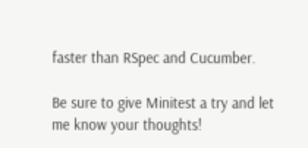faster than RSpec and Cucumber.

Be sure to give Minitest a try and let me know your thoughts!